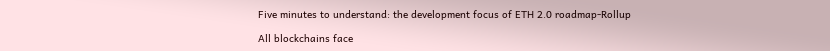Five minutes to understand: the development focus of ETH 2.0 roadmap-Rollup

All blockchains face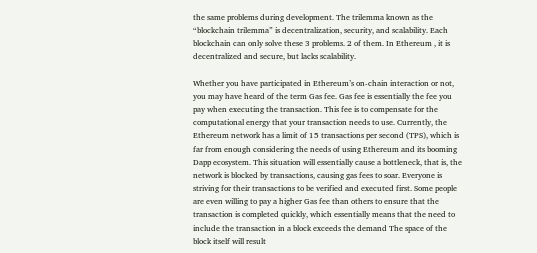the same problems during development. The trilemma known as the “blockchain trilemma” is decentralization, security, and scalability. Each blockchain can only solve these 3 problems. 2 of them. In Ethereum , it is decentralized and secure, but lacks scalability.

Whether you have participated in Ethereum’s on-chain interaction or not, you may have heard of the term Gas fee. Gas fee is essentially the fee you pay when executing the transaction. This fee is to compensate for the computational energy that your transaction needs to use. Currently, the Ethereum network has a limit of 15 transactions per second (TPS), which is far from enough considering the needs of using Ethereum and its booming Dapp ecosystem. This situation will essentially cause a bottleneck, that is, the network is blocked by transactions, causing gas fees to soar. Everyone is striving for their transactions to be verified and executed first. Some people are even willing to pay a higher Gas fee than others to ensure that the transaction is completed quickly, which essentially means that the need to include the transaction in a block exceeds the demand The space of the block itself will result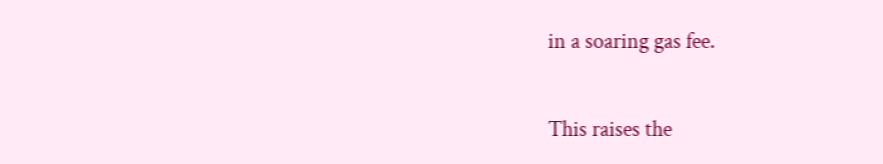in a soaring gas fee.

This raises the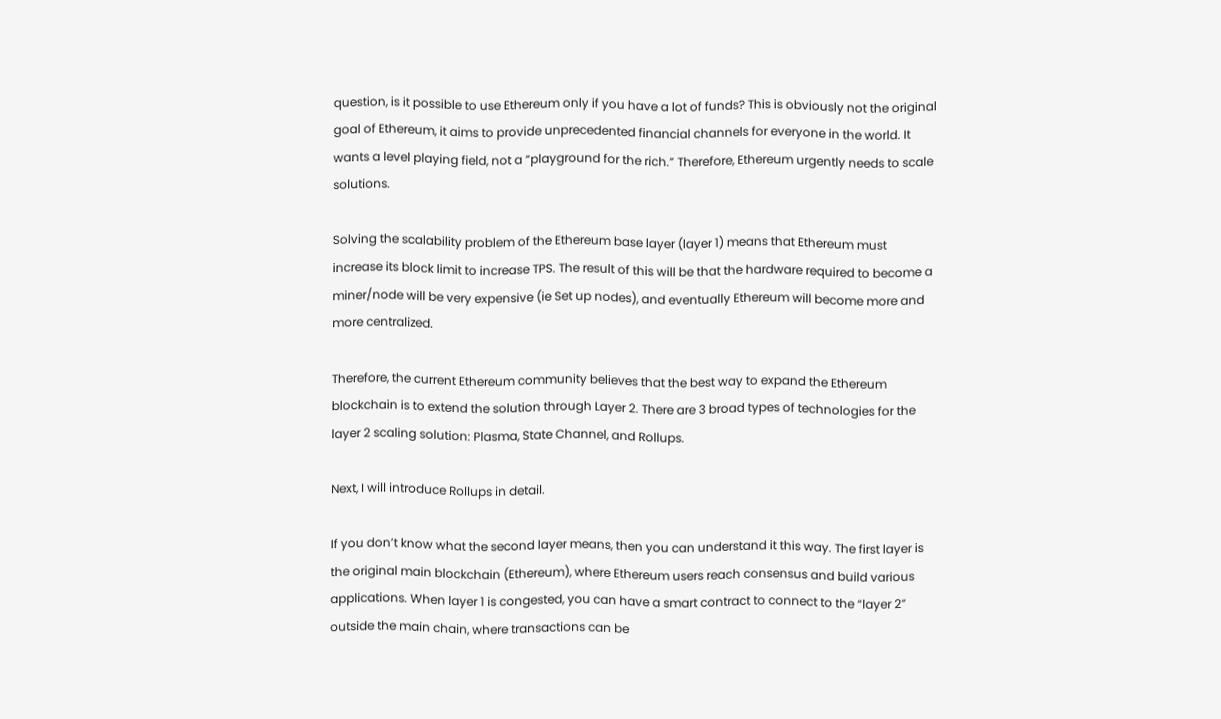question, is it possible to use Ethereum only if you have a lot of funds? This is obviously not the original goal of Ethereum, it aims to provide unprecedented financial channels for everyone in the world. It wants a level playing field, not a “playground for the rich.” Therefore, Ethereum urgently needs to scale solutions.

Solving the scalability problem of the Ethereum base layer (layer 1) means that Ethereum must increase its block limit to increase TPS. The result of this will be that the hardware required to become a miner/node will be very expensive (ie Set up nodes), and eventually Ethereum will become more and more centralized.

Therefore, the current Ethereum community believes that the best way to expand the Ethereum blockchain is to extend the solution through Layer 2. There are 3 broad types of technologies for the layer 2 scaling solution: Plasma, State Channel, and Rollups.

Next, I will introduce Rollups in detail.

If you don’t know what the second layer means, then you can understand it this way. The first layer is the original main blockchain (Ethereum), where Ethereum users reach consensus and build various applications. When layer 1 is congested, you can have a smart contract to connect to the “layer 2” outside the main chain, where transactions can be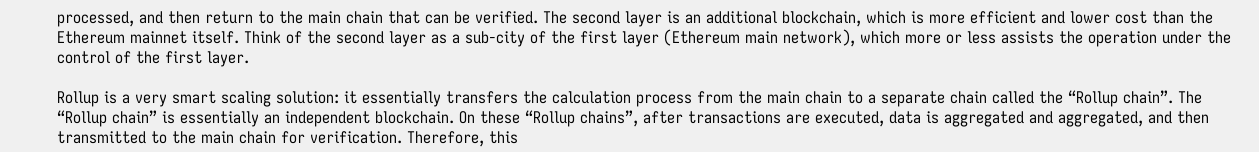processed, and then return to the main chain that can be verified. The second layer is an additional blockchain, which is more efficient and lower cost than the Ethereum mainnet itself. Think of the second layer as a sub-city of the first layer (Ethereum main network), which more or less assists the operation under the control of the first layer.

Rollup is a very smart scaling solution: it essentially transfers the calculation process from the main chain to a separate chain called the “Rollup chain”. The “Rollup chain” is essentially an independent blockchain. On these “Rollup chains”, after transactions are executed, data is aggregated and aggregated, and then transmitted to the main chain for verification. Therefore, this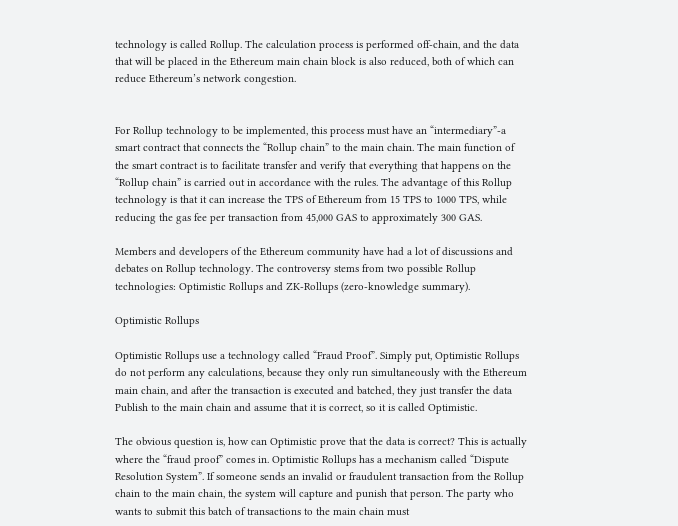technology is called Rollup. The calculation process is performed off-chain, and the data that will be placed in the Ethereum main chain block is also reduced, both of which can reduce Ethereum’s network congestion.


For Rollup technology to be implemented, this process must have an “intermediary”-a smart contract that connects the “Rollup chain” to the main chain. The main function of the smart contract is to facilitate transfer and verify that everything that happens on the “Rollup chain” is carried out in accordance with the rules. The advantage of this Rollup technology is that it can increase the TPS of Ethereum from 15 TPS to 1000 TPS, while reducing the gas fee per transaction from 45,000 GAS to approximately 300 GAS.

Members and developers of the Ethereum community have had a lot of discussions and debates on Rollup technology. The controversy stems from two possible Rollup technologies: Optimistic Rollups and ZK-Rollups (zero-knowledge summary).

Optimistic Rollups

Optimistic Rollups use a technology called “Fraud Proof”. Simply put, Optimistic Rollups do not perform any calculations, because they only run simultaneously with the Ethereum main chain, and after the transaction is executed and batched, they just transfer the data Publish to the main chain and assume that it is correct, so it is called Optimistic.

The obvious question is, how can Optimistic prove that the data is correct? This is actually where the “fraud proof” comes in. Optimistic Rollups has a mechanism called “Dispute Resolution System”. If someone sends an invalid or fraudulent transaction from the Rollup chain to the main chain, the system will capture and punish that person. The party who wants to submit this batch of transactions to the main chain must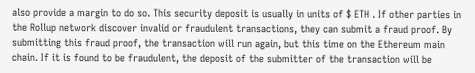also provide a margin to do so. This security deposit is usually in units of $ ETH . If other parties in the Rollup network discover invalid or fraudulent transactions, they can submit a fraud proof. By submitting this fraud proof, the transaction will run again, but this time on the Ethereum main chain. If it is found to be fraudulent, the deposit of the submitter of the transaction will be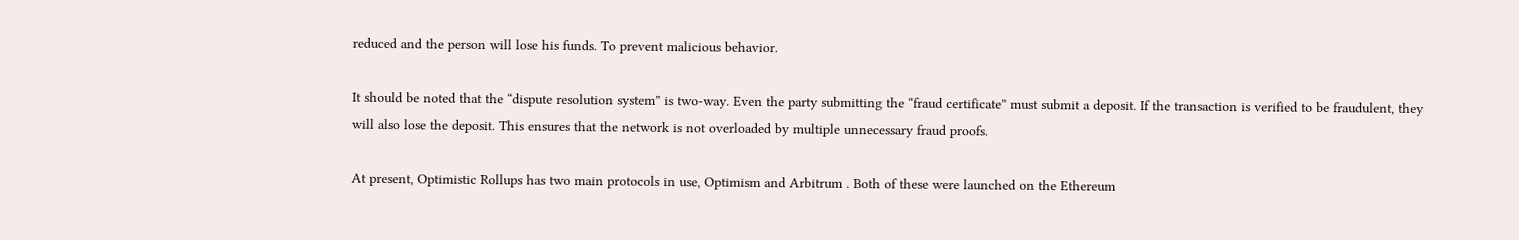reduced and the person will lose his funds. To prevent malicious behavior.

It should be noted that the “dispute resolution system” is two-way. Even the party submitting the “fraud certificate” must submit a deposit. If the transaction is verified to be fraudulent, they will also lose the deposit. This ensures that the network is not overloaded by multiple unnecessary fraud proofs.

At present, Optimistic Rollups has two main protocols in use, Optimism and Arbitrum . Both of these were launched on the Ethereum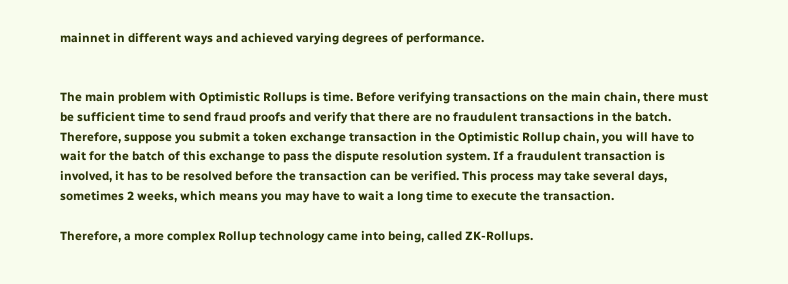mainnet in different ways and achieved varying degrees of performance.


The main problem with Optimistic Rollups is time. Before verifying transactions on the main chain, there must be sufficient time to send fraud proofs and verify that there are no fraudulent transactions in the batch. Therefore, suppose you submit a token exchange transaction in the Optimistic Rollup chain, you will have to wait for the batch of this exchange to pass the dispute resolution system. If a fraudulent transaction is involved, it has to be resolved before the transaction can be verified. This process may take several days, sometimes 2 weeks, which means you may have to wait a long time to execute the transaction.

Therefore, a more complex Rollup technology came into being, called ZK-Rollups.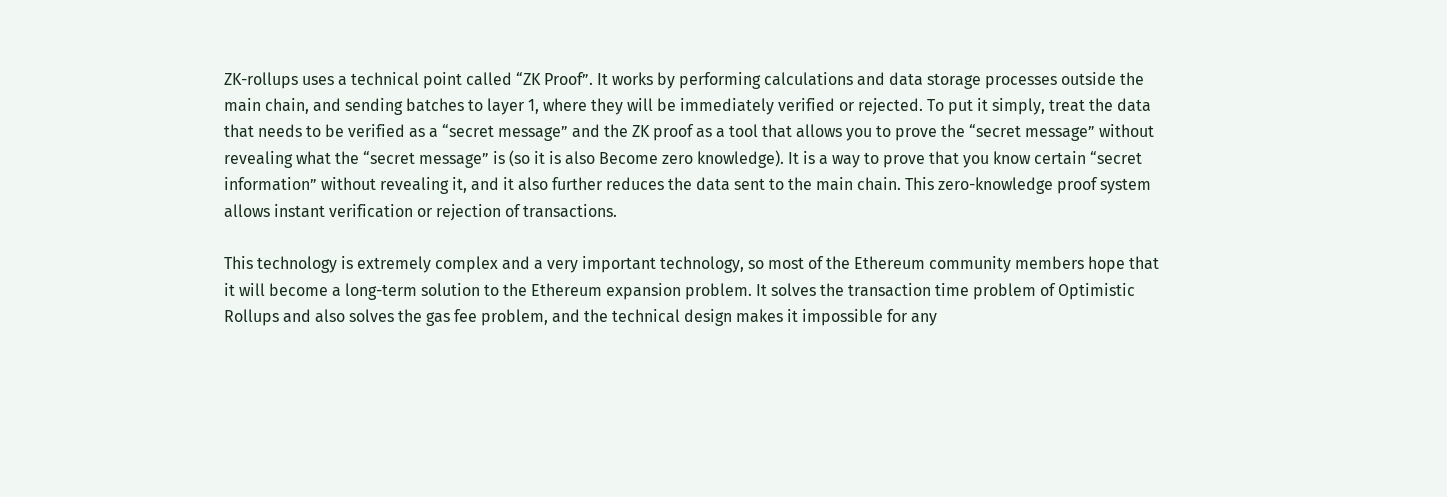ZK-rollups uses a technical point called “ZK Proof”. It works by performing calculations and data storage processes outside the main chain, and sending batches to layer 1, where they will be immediately verified or rejected. To put it simply, treat the data that needs to be verified as a “secret message” and the ZK proof as a tool that allows you to prove the “secret message” without revealing what the “secret message” is (so it is also Become zero knowledge). It is a way to prove that you know certain “secret information” without revealing it, and it also further reduces the data sent to the main chain. This zero-knowledge proof system allows instant verification or rejection of transactions.

This technology is extremely complex and a very important technology, so most of the Ethereum community members hope that it will become a long-term solution to the Ethereum expansion problem. It solves the transaction time problem of Optimistic Rollups and also solves the gas fee problem, and the technical design makes it impossible for any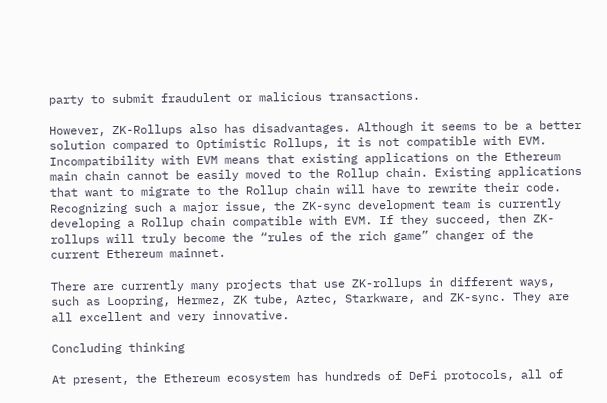party to submit fraudulent or malicious transactions.

However, ZK-Rollups also has disadvantages. Although it seems to be a better solution compared to Optimistic Rollups, it is not compatible with EVM. Incompatibility with EVM means that existing applications on the Ethereum main chain cannot be easily moved to the Rollup chain. Existing applications that want to migrate to the Rollup chain will have to rewrite their code. Recognizing such a major issue, the ZK-sync development team is currently developing a Rollup chain compatible with EVM. If they succeed, then ZK-rollups will truly become the “rules of the rich game” changer of the current Ethereum mainnet.

There are currently many projects that use ZK-rollups in different ways, such as Loopring, Hermez, ZK tube, Aztec, Starkware, and ZK-sync. They are all excellent and very innovative.

Concluding thinking

At present, the Ethereum ecosystem has hundreds of DeFi protocols, all of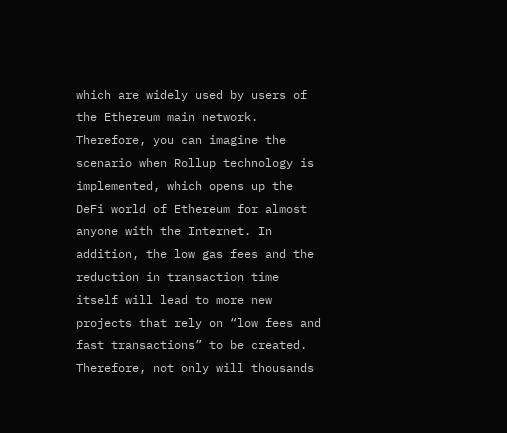which are widely used by users of the Ethereum main network. Therefore, you can imagine the scenario when Rollup technology is implemented, which opens up the DeFi world of Ethereum for almost anyone with the Internet. In addition, the low gas fees and the reduction in transaction time itself will lead to more new projects that rely on “low fees and fast transactions” to be created. Therefore, not only will thousands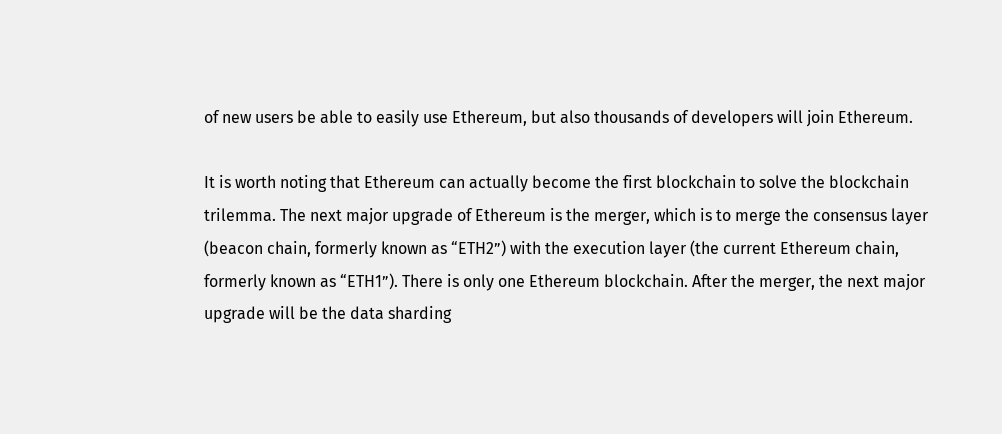of new users be able to easily use Ethereum, but also thousands of developers will join Ethereum.

It is worth noting that Ethereum can actually become the first blockchain to solve the blockchain trilemma. The next major upgrade of Ethereum is the merger, which is to merge the consensus layer (beacon chain, formerly known as “ETH2”) with the execution layer (the current Ethereum chain, formerly known as “ETH1”). There is only one Ethereum blockchain. After the merger, the next major upgrade will be the data sharding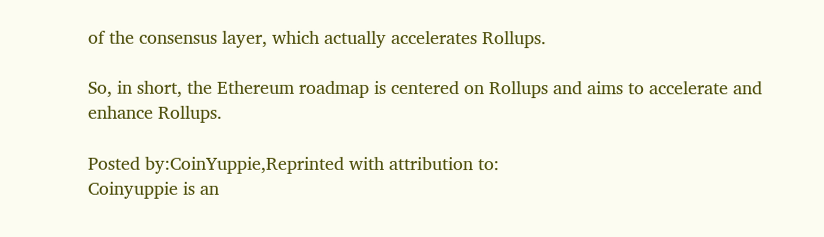of the consensus layer, which actually accelerates Rollups.

So, in short, the Ethereum roadmap is centered on Rollups and aims to accelerate and enhance Rollups.

Posted by:CoinYuppie,Reprinted with attribution to:
Coinyuppie is an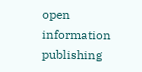open information publishing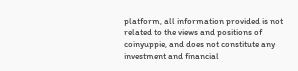platform, all information provided is not related to the views and positions of coinyuppie, and does not constitute any investment and financial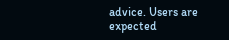advice. Users are expected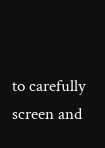to carefully screen and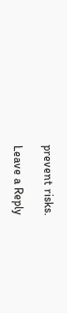prevent risks.

Leave a Reply